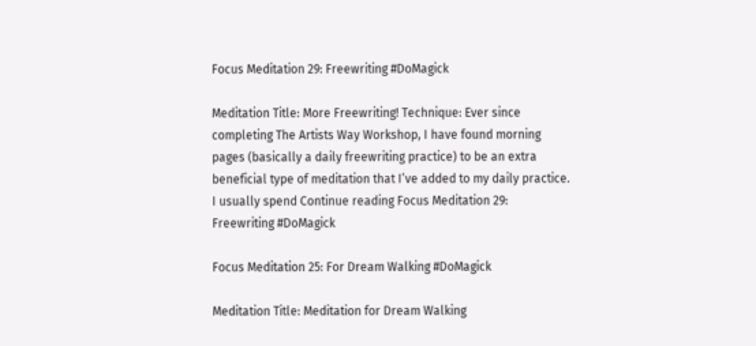Focus Meditation 29: Freewriting #DoMagick

Meditation Title: More Freewriting! Technique: Ever since completing The Artists Way Workshop, I have found morning pages (basically a daily freewriting practice) to be an extra beneficial type of meditation that I’ve added to my daily practice. I usually spend Continue reading Focus Meditation 29: Freewriting #DoMagick

Focus Meditation 25: For Dream Walking #DoMagick

Meditation Title: Meditation for Dream Walking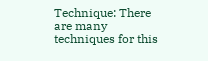Technique: There are many techniques for this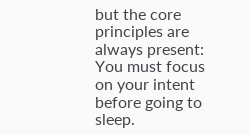but the core principles are always present: You must focus on your intent before going to sleep.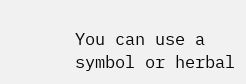You can use a symbol or herbal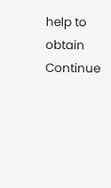help to obtain Continue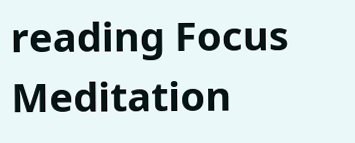reading Focus Meditation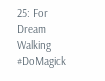25: For Dream Walking #DoMagick